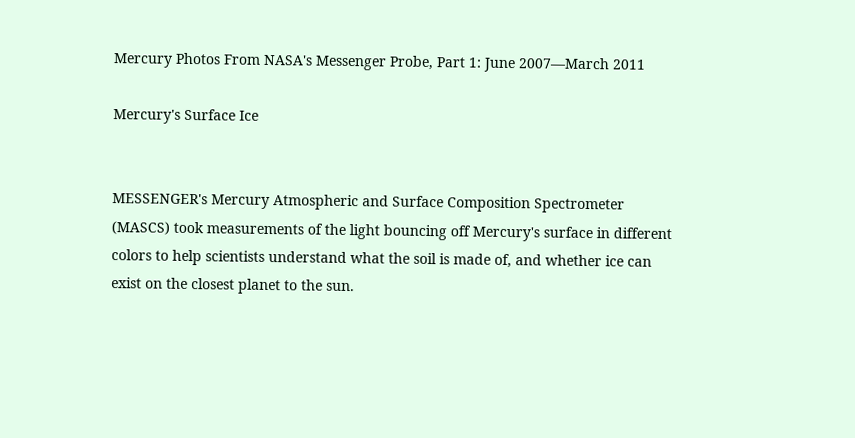Mercury Photos From NASA's Messenger Probe, Part 1: June 2007—March 2011

Mercury's Surface Ice


MESSENGER's Mercury Atmospheric and Surface Composition Spectrometer (MASCS) took measurements of the light bouncing off Mercury's surface in different colors to help scientists understand what the soil is made of, and whether ice can exist on the closest planet to the sun.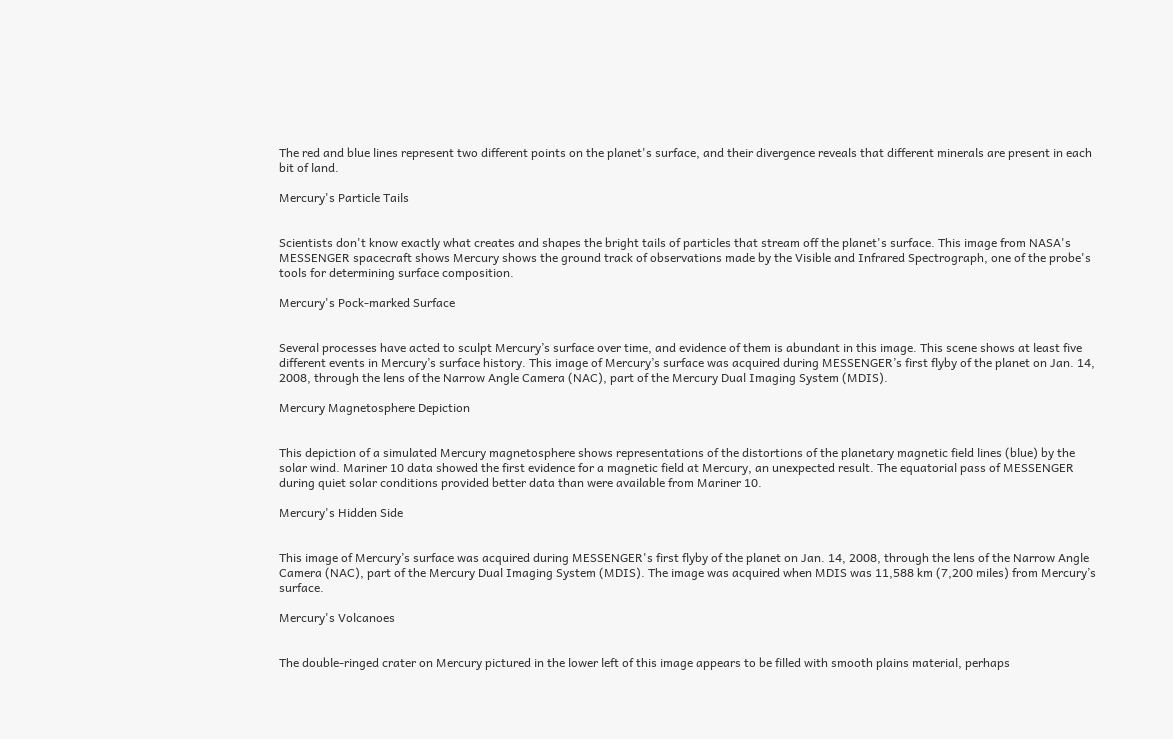The red and blue lines represent two different points on the planet's surface, and their divergence reveals that different minerals are present in each bit of land.

Mercury's Particle Tails


Scientists don't know exactly what creates and shapes the bright tails of particles that stream off the planet's surface. This image from NASA's MESSENGER spacecraft shows Mercury shows the ground track of observations made by the Visible and Infrared Spectrograph, one of the probe's tools for determining surface composition.

Mercury's Pock-marked Surface


Several processes have acted to sculpt Mercury’s surface over time, and evidence of them is abundant in this image. This scene shows at least five different events in Mercury’s surface history. This image of Mercury’s surface was acquired during MESSENGER’s first flyby of the planet on Jan. 14, 2008, through the lens of the Narrow Angle Camera (NAC), part of the Mercury Dual Imaging System (MDIS).

Mercury Magnetosphere Depiction


This depiction of a simulated Mercury magnetosphere shows representations of the distortions of the planetary magnetic field lines (blue) by the solar wind. Mariner 10 data showed the first evidence for a magnetic field at Mercury, an unexpected result. The equatorial pass of MESSENGER during quiet solar conditions provided better data than were available from Mariner 10.

Mercury's Hidden Side


This image of Mercury’s surface was acquired during MESSENGER's first flyby of the planet on Jan. 14, 2008, through the lens of the Narrow Angle Camera (NAC), part of the Mercury Dual Imaging System (MDIS). The image was acquired when MDIS was 11,588 km (7,200 miles) from Mercury’s surface.

Mercury's Volcanoes


The double-ringed crater on Mercury pictured in the lower left of this image appears to be filled with smooth plains material, perhaps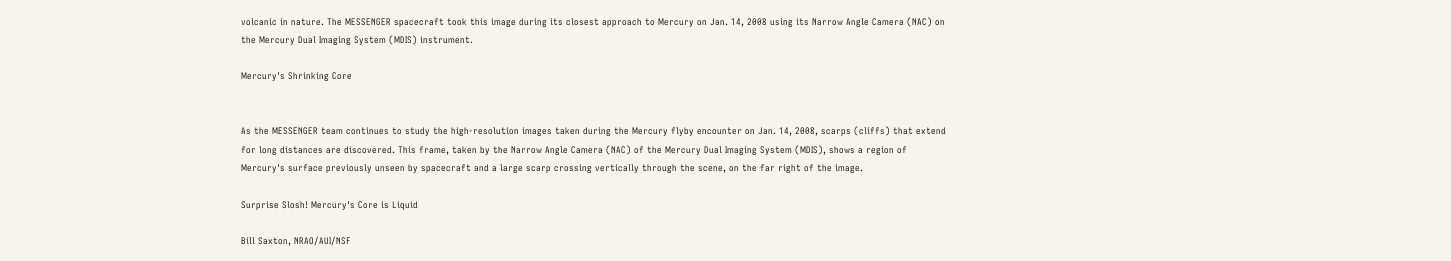volcanic in nature. The MESSENGER spacecraft took this image during its closest approach to Mercury on Jan. 14, 2008 using its Narrow Angle Camera (NAC) on the Mercury Dual Imaging System (MDIS) instrument.

Mercury's Shrinking Core


As the MESSENGER team continues to study the high-resolution images taken during the Mercury flyby encounter on Jan. 14, 2008, scarps (cliffs) that extend for long distances are discovered. This frame, taken by the Narrow Angle Camera (NAC) of the Mercury Dual Imaging System (MDIS), shows a region of Mercury's surface previously unseen by spacecraft and a large scarp crossing vertically through the scene, on the far right of the image.

Surprise Slosh! Mercury's Core is Liquid

Bill Saxton, NRAO/AUI/NSF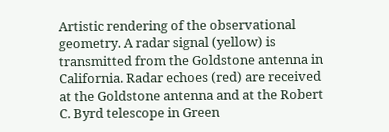Artistic rendering of the observational geometry. A radar signal (yellow) is transmitted from the Goldstone antenna in California. Radar echoes (red) are received at the Goldstone antenna and at the Robert C. Byrd telescope in Green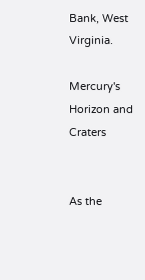Bank, West Virginia.

Mercury's Horizon and Craters


As the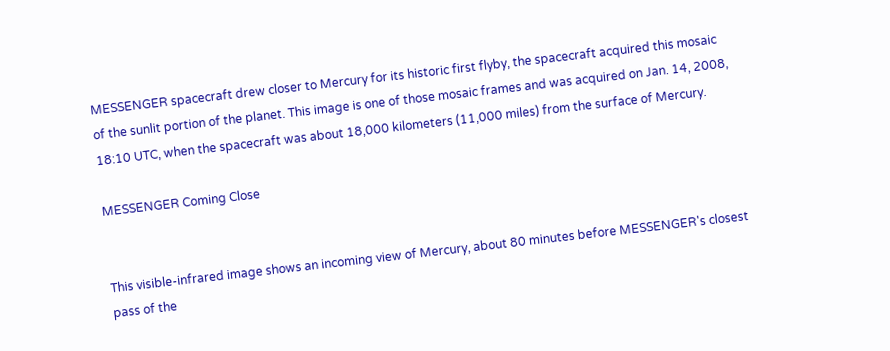MESSENGER spacecraft drew closer to Mercury for its historic first flyby, the spacecraft acquired this mosaic of the sunlit portion of the planet. This image is one of those mosaic frames and was acquired on Jan. 14, 2008, 18:10 UTC, when the spacecraft was about 18,000 kilometers (11,000 miles) from the surface of Mercury.

MESSENGER Coming Close


This visible-infrared image shows an incoming view of Mercury, about 80 minutes before MESSENGER's closest pass of the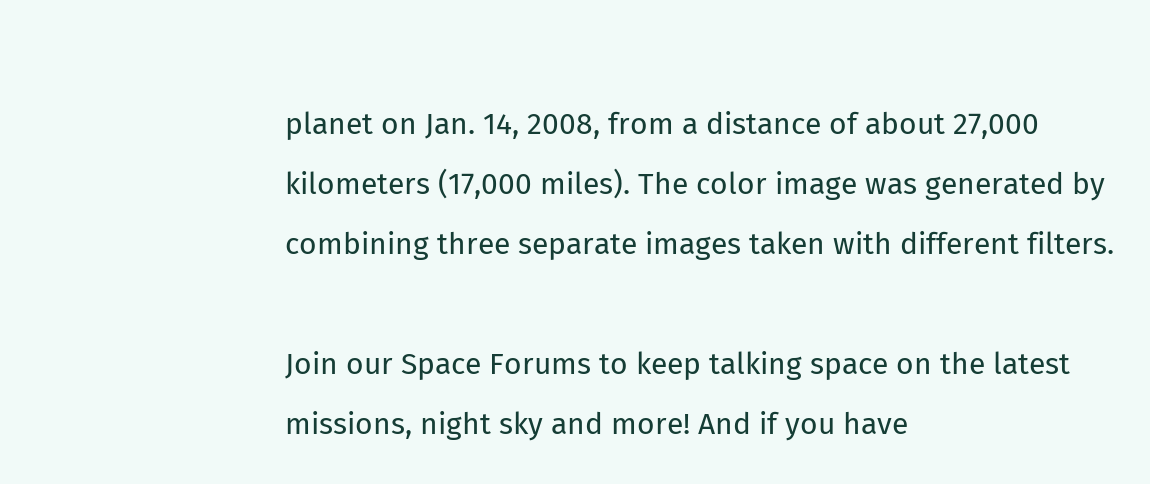planet on Jan. 14, 2008, from a distance of about 27,000 kilometers (17,000 miles). The color image was generated by combining three separate images taken with different filters.

Join our Space Forums to keep talking space on the latest missions, night sky and more! And if you have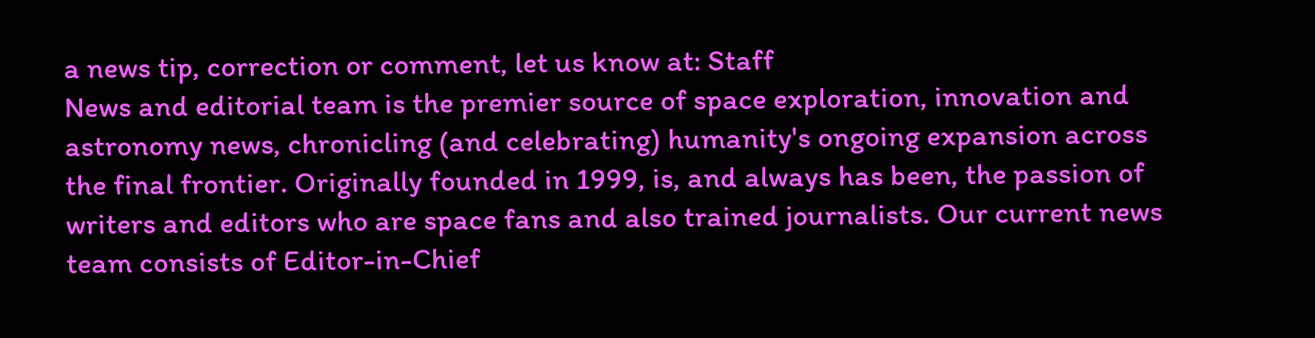a news tip, correction or comment, let us know at: Staff
News and editorial team is the premier source of space exploration, innovation and astronomy news, chronicling (and celebrating) humanity's ongoing expansion across the final frontier. Originally founded in 1999, is, and always has been, the passion of writers and editors who are space fans and also trained journalists. Our current news team consists of Editor-in-Chief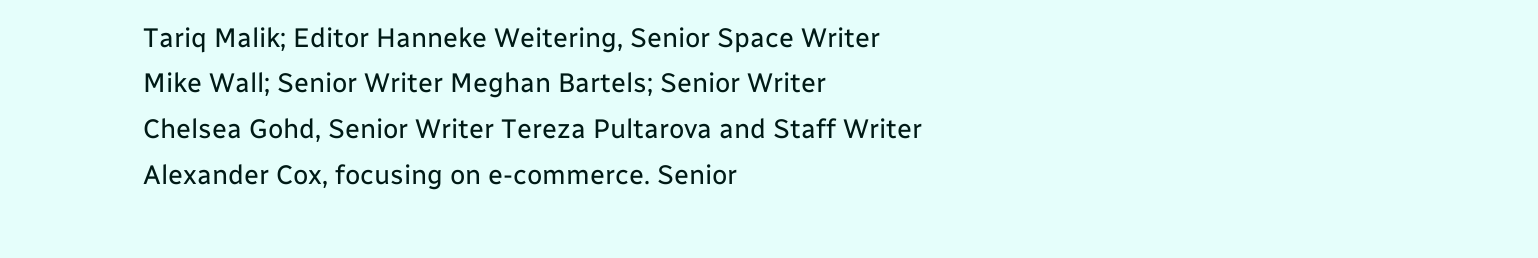Tariq Malik; Editor Hanneke Weitering, Senior Space Writer Mike Wall; Senior Writer Meghan Bartels; Senior Writer Chelsea Gohd, Senior Writer Tereza Pultarova and Staff Writer Alexander Cox, focusing on e-commerce. Senior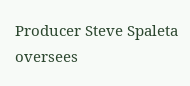Producer Steve Spaleta oversees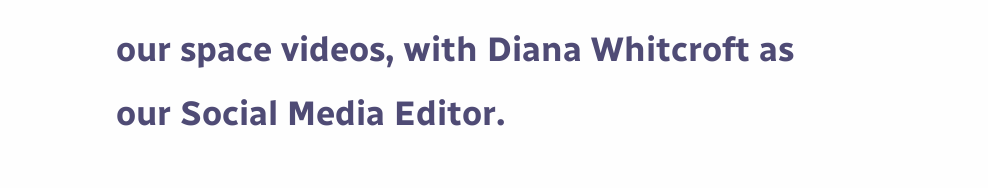our space videos, with Diana Whitcroft as our Social Media Editor.